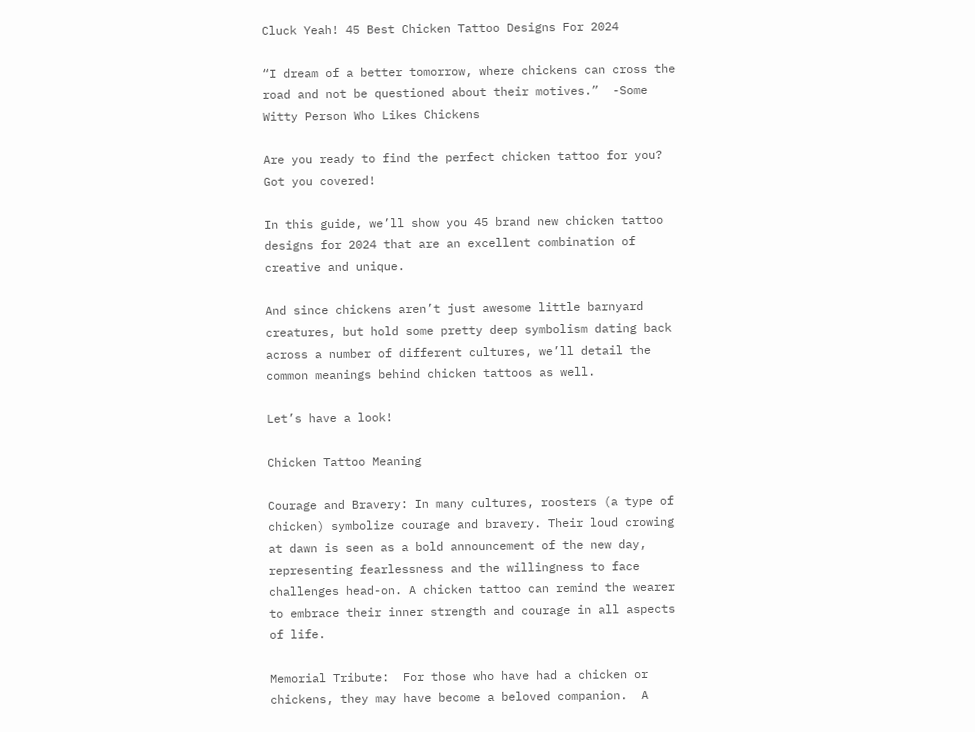Cluck Yeah! 45 Best Chicken Tattoo Designs For 2024

“I dream of a better tomorrow, where chickens can cross the road and not be questioned about their motives.”  -Some Witty Person Who Likes Chickens

Are you ready to find the perfect chicken tattoo for you?  Got you covered!

In this guide, we’ll show you 45 brand new chicken tattoo designs for 2024 that are an excellent combination of creative and unique.

And since chickens aren’t just awesome little barnyard creatures, but hold some pretty deep symbolism dating back across a number of different cultures, we’ll detail the common meanings behind chicken tattoos as well.

Let’s have a look!

Chicken Tattoo Meaning

Courage and Bravery: In many cultures, roosters (a type of chicken) symbolize courage and bravery. Their loud crowing at dawn is seen as a bold announcement of the new day, representing fearlessness and the willingness to face challenges head-on. A chicken tattoo can remind the wearer to embrace their inner strength and courage in all aspects of life.

Memorial Tribute:  For those who have had a chicken or chickens, they may have become a beloved companion.  A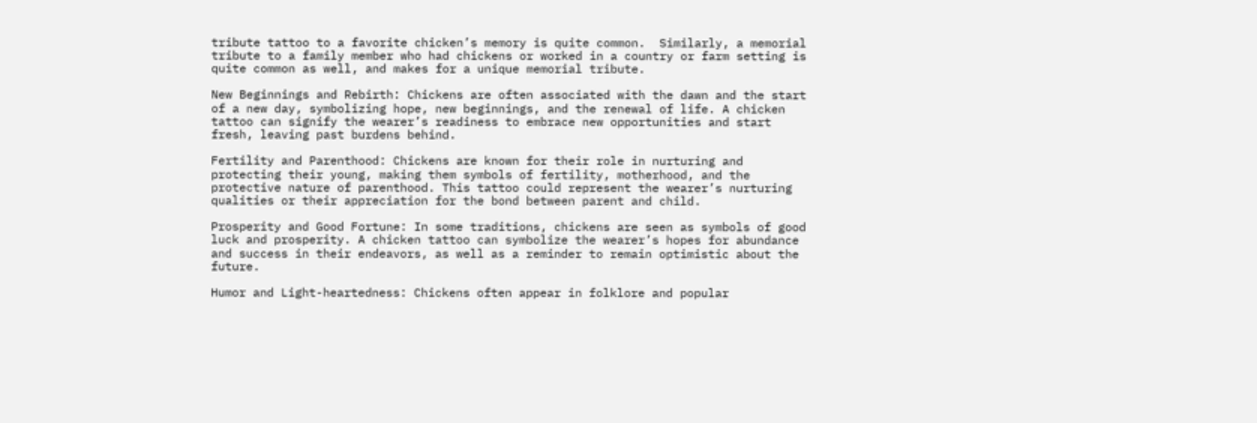tribute tattoo to a favorite chicken’s memory is quite common.  Similarly, a memorial tribute to a family member who had chickens or worked in a country or farm setting is quite common as well, and makes for a unique memorial tribute.

New Beginnings and Rebirth: Chickens are often associated with the dawn and the start of a new day, symbolizing hope, new beginnings, and the renewal of life. A chicken tattoo can signify the wearer’s readiness to embrace new opportunities and start fresh, leaving past burdens behind.

Fertility and Parenthood: Chickens are known for their role in nurturing and protecting their young, making them symbols of fertility, motherhood, and the protective nature of parenthood. This tattoo could represent the wearer’s nurturing qualities or their appreciation for the bond between parent and child.

Prosperity and Good Fortune: In some traditions, chickens are seen as symbols of good luck and prosperity. A chicken tattoo can symbolize the wearer’s hopes for abundance and success in their endeavors, as well as a reminder to remain optimistic about the future.

Humor and Light-heartedness: Chickens often appear in folklore and popular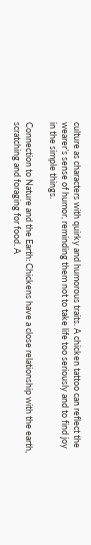culture as characters with quirky and humorous traits. A chicken tattoo can reflect the wearer’s sense of humor, reminding them not to take life too seriously and to find joy in the simple things.

Connection to Nature and the Earth: Chickens have a close relationship with the earth, scratching and foraging for food. A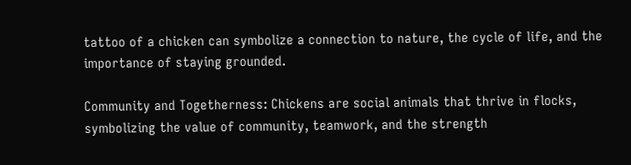tattoo of a chicken can symbolize a connection to nature, the cycle of life, and the importance of staying grounded.

Community and Togetherness: Chickens are social animals that thrive in flocks, symbolizing the value of community, teamwork, and the strength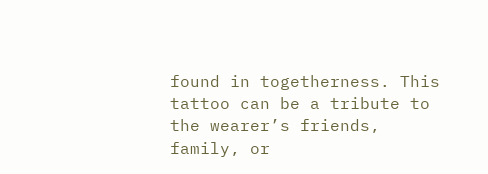found in togetherness. This tattoo can be a tribute to the wearer’s friends, family, or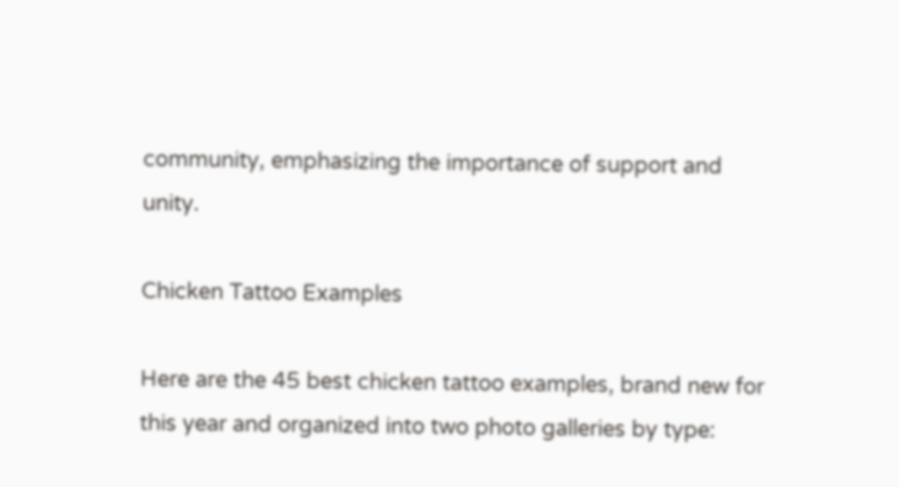community, emphasizing the importance of support and unity.

Chicken Tattoo Examples

Here are the 45 best chicken tattoo examples, brand new for this year and organized into two photo galleries by type: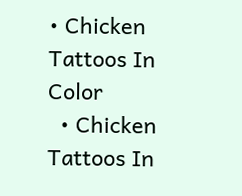• Chicken Tattoos In Color
  • Chicken Tattoos In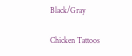Black/Gray

Chicken Tattoos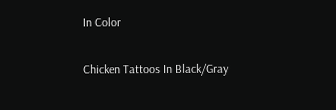In Color

Chicken Tattoos In Black/Gray